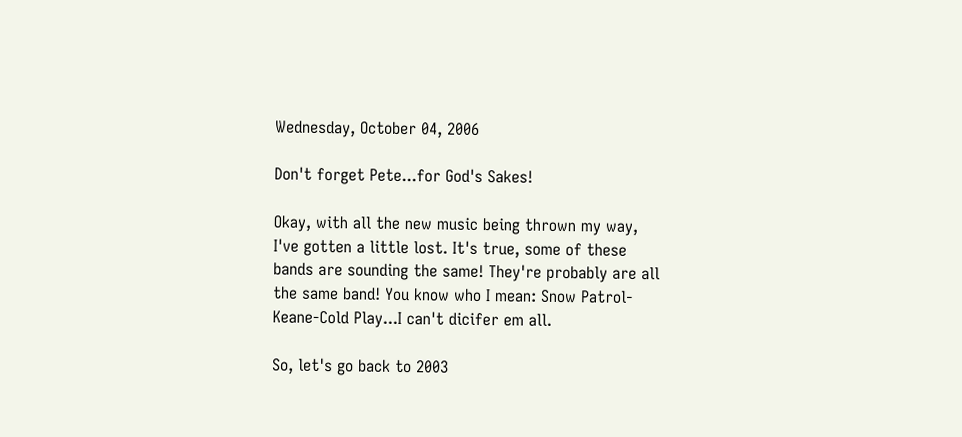Wednesday, October 04, 2006

Don't forget Pete...for God's Sakes!

Okay, with all the new music being thrown my way, I've gotten a little lost. It's true, some of these bands are sounding the same! They're probably are all the same band! You know who I mean: Snow Patrol-Keane-Cold Play...I can't dicifer em all.

So, let's go back to 2003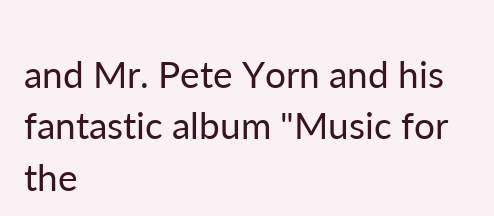and Mr. Pete Yorn and his fantastic album "Music for the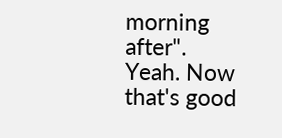morning after". Yeah. Now that's good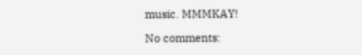music. MMMKAY!

No comments: